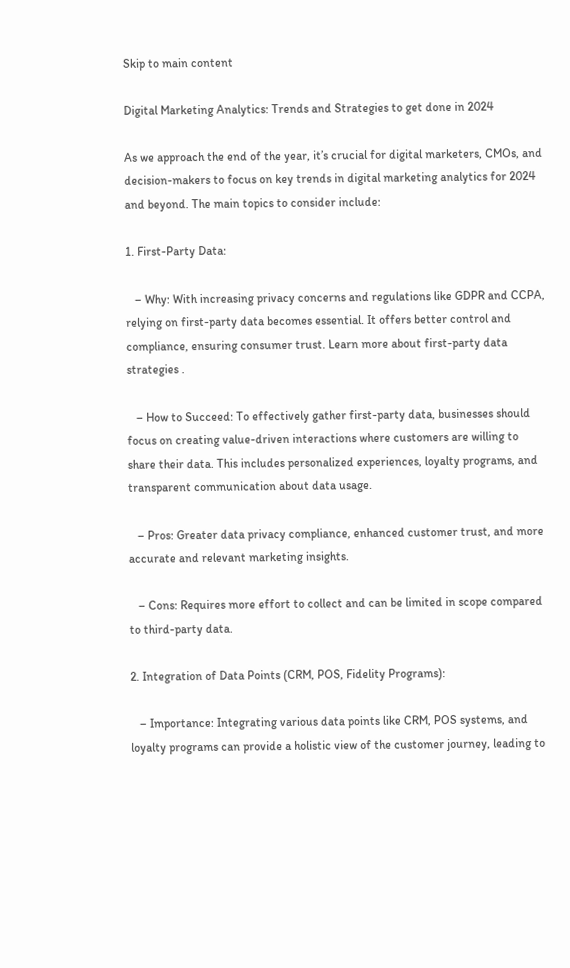Skip to main content

Digital Marketing Analytics: Trends and Strategies to get done in 2024

As we approach the end of the year, it’s crucial for digital marketers, CMOs, and decision-makers to focus on key trends in digital marketing analytics for 2024 and beyond. The main topics to consider include:

1. First-Party Data:

   – Why: With increasing privacy concerns and regulations like GDPR and CCPA, relying on first-party data becomes essential. It offers better control and compliance, ensuring consumer trust. Learn more about first-party data strategies .

   – How to Succeed: To effectively gather first-party data, businesses should focus on creating value-driven interactions where customers are willing to share their data. This includes personalized experiences, loyalty programs, and transparent communication about data usage.

   – Pros: Greater data privacy compliance, enhanced customer trust, and more accurate and relevant marketing insights.

   – Cons: Requires more effort to collect and can be limited in scope compared to third-party data.

2. Integration of Data Points (CRM, POS, Fidelity Programs):

   – Importance: Integrating various data points like CRM, POS systems, and loyalty programs can provide a holistic view of the customer journey, leading to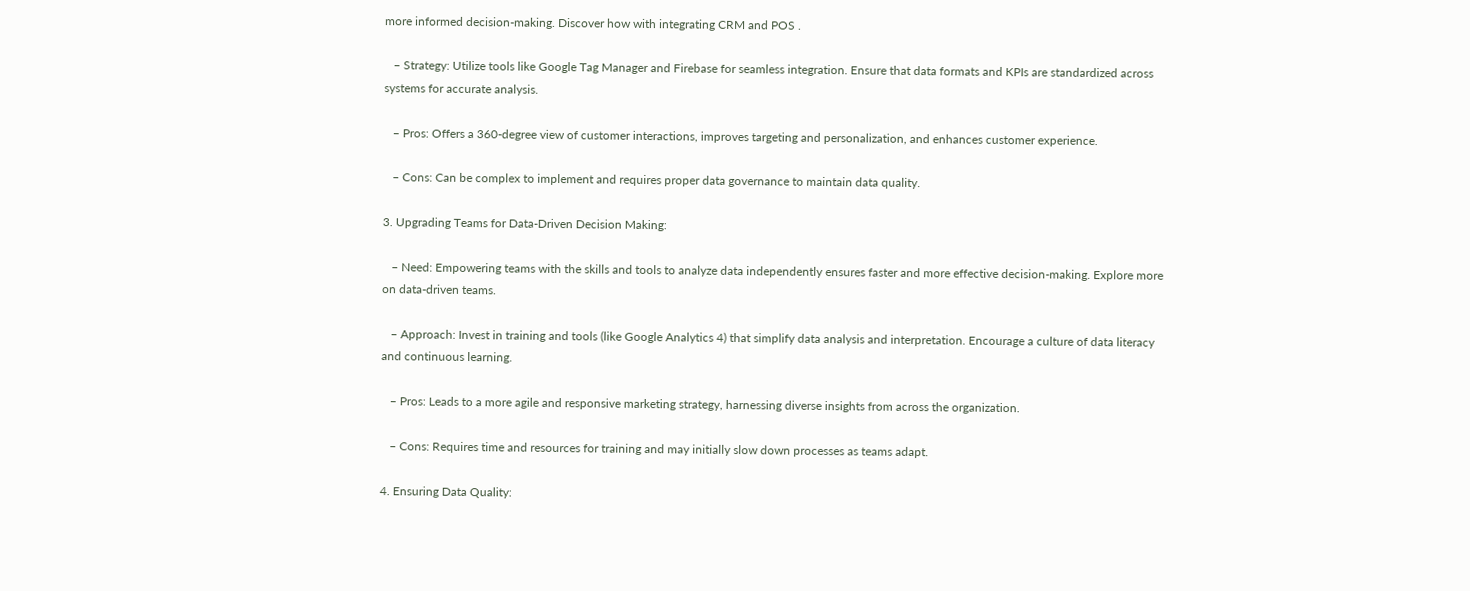more informed decision-making. Discover how with integrating CRM and POS .

   – Strategy: Utilize tools like Google Tag Manager and Firebase for seamless integration. Ensure that data formats and KPIs are standardized across systems for accurate analysis.

   – Pros: Offers a 360-degree view of customer interactions, improves targeting and personalization, and enhances customer experience.

   – Cons: Can be complex to implement and requires proper data governance to maintain data quality.

3. Upgrading Teams for Data-Driven Decision Making:

   – Need: Empowering teams with the skills and tools to analyze data independently ensures faster and more effective decision-making. Explore more on data-driven teams.

   – Approach: Invest in training and tools (like Google Analytics 4) that simplify data analysis and interpretation. Encourage a culture of data literacy and continuous learning.

   – Pros: Leads to a more agile and responsive marketing strategy, harnessing diverse insights from across the organization.

   – Cons: Requires time and resources for training and may initially slow down processes as teams adapt.

4. Ensuring Data Quality: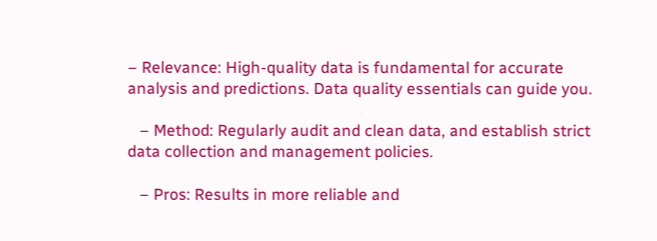– Relevance: High-quality data is fundamental for accurate analysis and predictions. Data quality essentials can guide you.

   – Method: Regularly audit and clean data, and establish strict data collection and management policies.

   – Pros: Results in more reliable and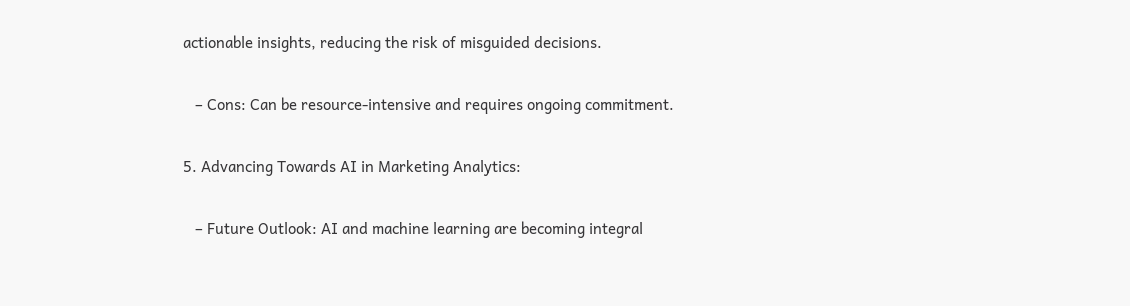actionable insights, reducing the risk of misguided decisions.

   – Cons: Can be resource-intensive and requires ongoing commitment.

5. Advancing Towards AI in Marketing Analytics:

   – Future Outlook: AI and machine learning are becoming integral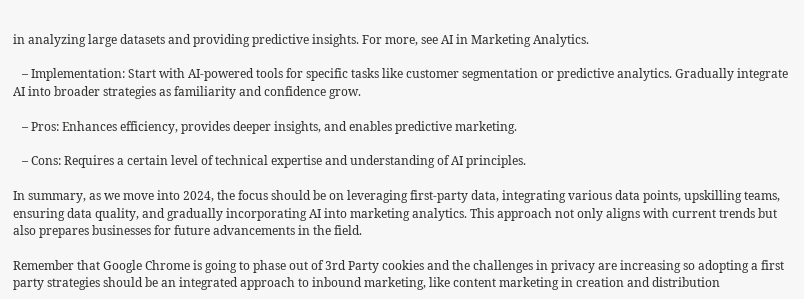in analyzing large datasets and providing predictive insights. For more, see AI in Marketing Analytics.

   – Implementation: Start with AI-powered tools for specific tasks like customer segmentation or predictive analytics. Gradually integrate AI into broader strategies as familiarity and confidence grow.

   – Pros: Enhances efficiency, provides deeper insights, and enables predictive marketing.

   – Cons: Requires a certain level of technical expertise and understanding of AI principles.

In summary, as we move into 2024, the focus should be on leveraging first-party data, integrating various data points, upskilling teams, ensuring data quality, and gradually incorporating AI into marketing analytics. This approach not only aligns with current trends but also prepares businesses for future advancements in the field.

Remember that Google Chrome is going to phase out of 3rd Party cookies and the challenges in privacy are increasing so adopting a first party strategies should be an integrated approach to inbound marketing, like content marketing in creation and distribution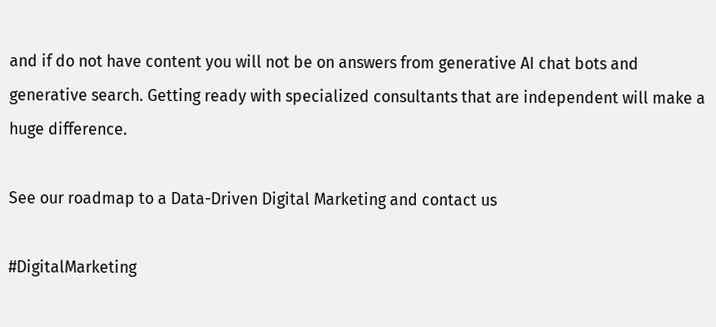and if do not have content you will not be on answers from generative AI chat bots and generative search. Getting ready with specialized consultants that are independent will make a huge difference.

See our roadmap to a Data-Driven Digital Marketing and contact us

#DigitalMarketing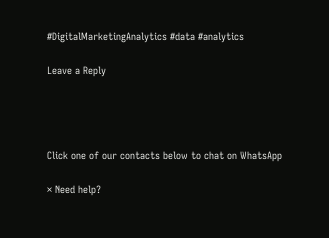#DigitalMarketingAnalytics #data #analytics

Leave a Reply




Click one of our contacts below to chat on WhatsApp

× Need help?